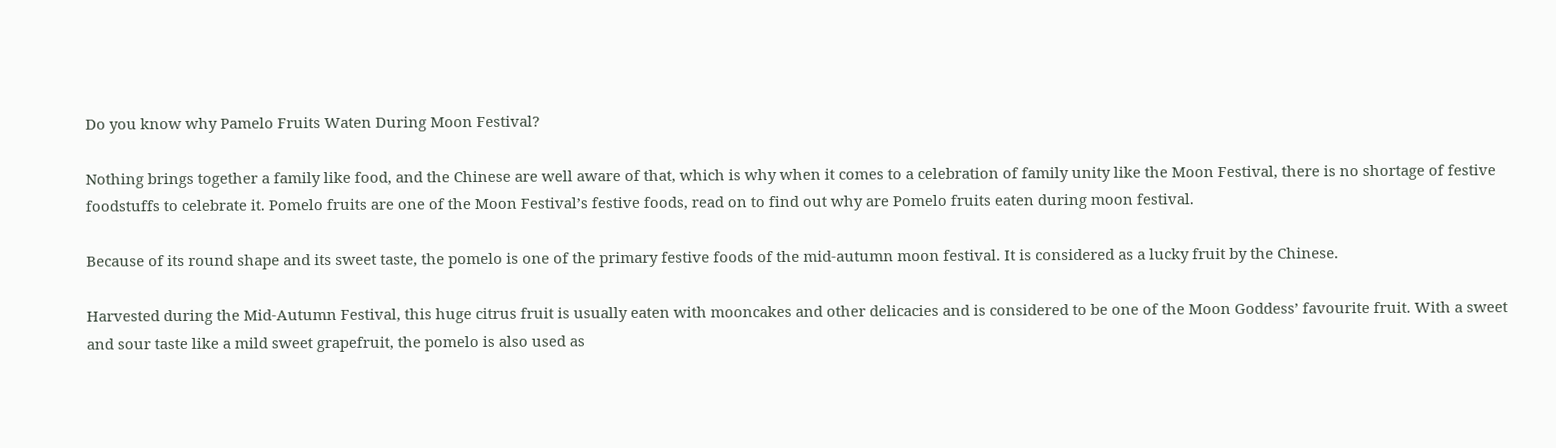Do you know why Pamelo Fruits Waten During Moon Festival?

Nothing brings together a family like food, and the Chinese are well aware of that, which is why when it comes to a celebration of family unity like the Moon Festival, there is no shortage of festive foodstuffs to celebrate it. Pomelo fruits are one of the Moon Festival’s festive foods, read on to find out why are Pomelo fruits eaten during moon festival.

Because of its round shape and its sweet taste, the pomelo is one of the primary festive foods of the mid-autumn moon festival. It is considered as a lucky fruit by the Chinese.

Harvested during the Mid-Autumn Festival, this huge citrus fruit is usually eaten with mooncakes and other delicacies and is considered to be one of the Moon Goddess’ favourite fruit. With a sweet and sour taste like a mild sweet grapefruit, the pomelo is also used as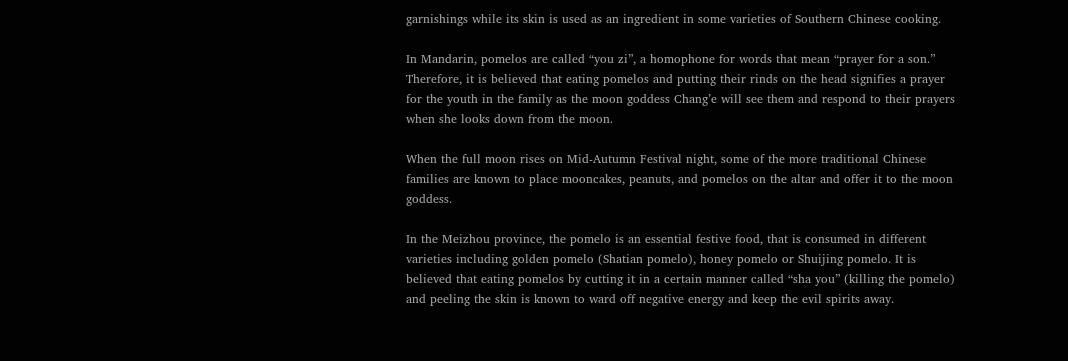garnishings while its skin is used as an ingredient in some varieties of Southern Chinese cooking.

In Mandarin, pomelos are called “you zi”, a homophone for words that mean “prayer for a son.” Therefore, it is believed that eating pomelos and putting their rinds on the head signifies a prayer for the youth in the family as the moon goddess Chang’e will see them and respond to their prayers when she looks down from the moon.

When the full moon rises on Mid-Autumn Festival night, some of the more traditional Chinese families are known to place mooncakes, peanuts, and pomelos on the altar and offer it to the moon goddess.

In the Meizhou province, the pomelo is an essential festive food, that is consumed in different varieties including golden pomelo (Shatian pomelo), honey pomelo or Shuijing pomelo. It is believed that eating pomelos by cutting it in a certain manner called “sha you” (killing the pomelo) and peeling the skin is known to ward off negative energy and keep the evil spirits away.